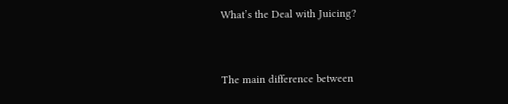What’s the Deal with Juicing?


The main difference between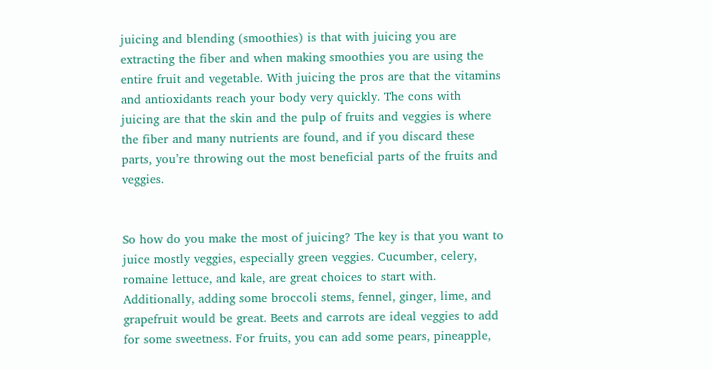juicing and blending (smoothies) is that with juicing you are extracting the fiber and when making smoothies you are using the entire fruit and vegetable. With juicing the pros are that the vitamins and antioxidants reach your body very quickly. The cons with juicing are that the skin and the pulp of fruits and veggies is where the fiber and many nutrients are found, and if you discard these parts, you’re throwing out the most beneficial parts of the fruits and veggies.


So how do you make the most of juicing? The key is that you want to juice mostly veggies, especially green veggies. Cucumber, celery, romaine lettuce, and kale, are great choices to start with. Additionally, adding some broccoli stems, fennel, ginger, lime, and grapefruit would be great. Beets and carrots are ideal veggies to add for some sweetness. For fruits, you can add some pears, pineapple,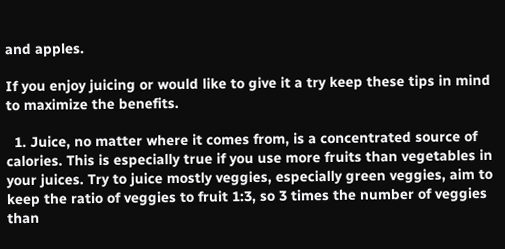and apples.

If you enjoy juicing or would like to give it a try keep these tips in mind to maximize the benefits.

  1. Juice, no matter where it comes from, is a concentrated source of calories. This is especially true if you use more fruits than vegetables in your juices. Try to juice mostly veggies, especially green veggies, aim to keep the ratio of veggies to fruit 1:3, so 3 times the number of veggies than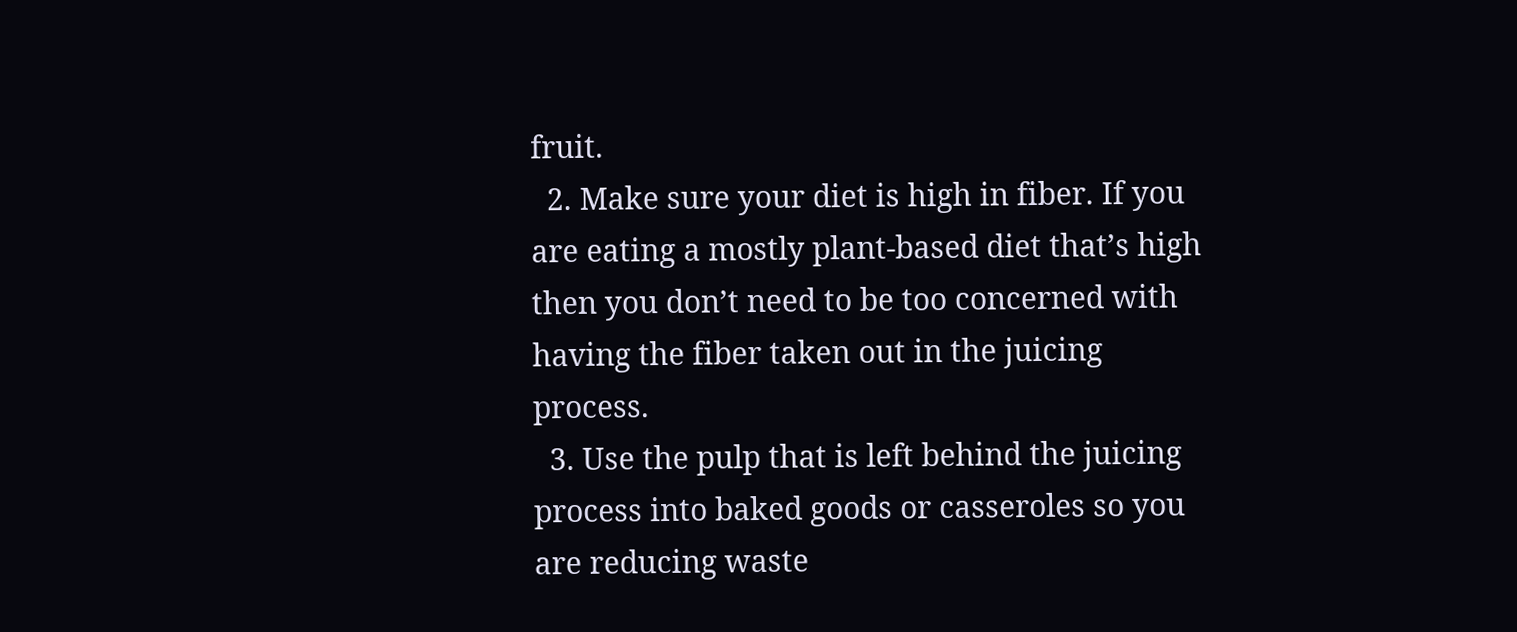fruit.
  2. Make sure your diet is high in fiber. If you are eating a mostly plant-based diet that’s high then you don’t need to be too concerned with having the fiber taken out in the juicing process.
  3. Use the pulp that is left behind the juicing process into baked goods or casseroles so you are reducing waste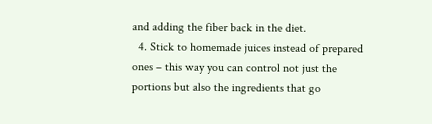and adding the fiber back in the diet.
  4. Stick to homemade juices instead of prepared ones – this way you can control not just the portions but also the ingredients that go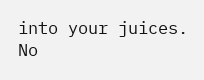into your juices.
No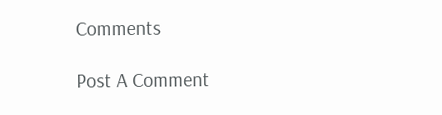Comments

Post A Comment